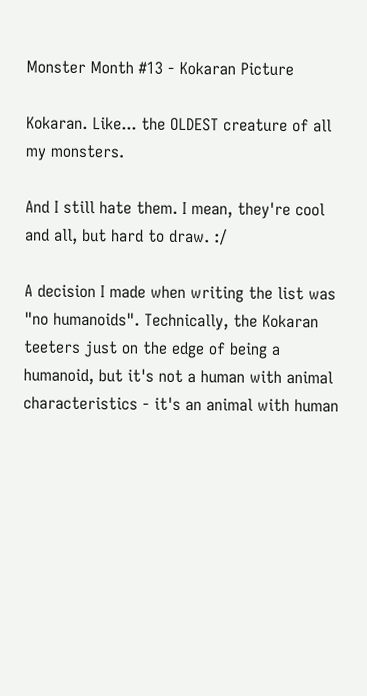Monster Month #13 - Kokaran Picture

Kokaran. Like... the OLDEST creature of all my monsters.

And I still hate them. I mean, they're cool and all, but hard to draw. :/

A decision I made when writing the list was "no humanoids". Technically, the Kokaran teeters just on the edge of being a humanoid, but it's not a human with animal characteristics - it's an animal with human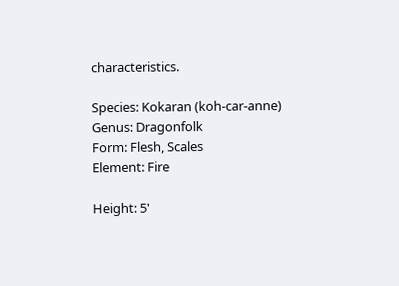characteristics.

Species: Kokaran (koh-car-anne)
Genus: Dragonfolk
Form: Flesh, Scales
Element: Fire

Height: 5'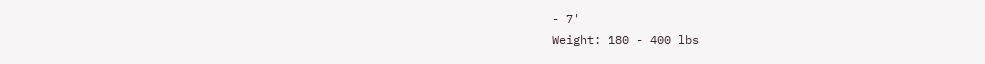- 7'
Weight: 180 - 400 lbs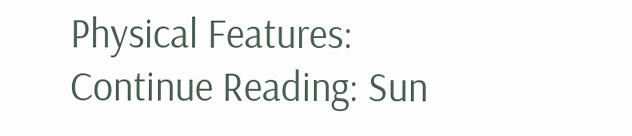Physical Features:
Continue Reading: Sun